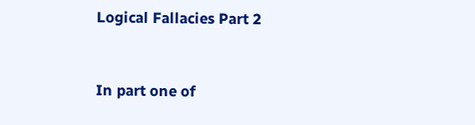Logical Fallacies Part 2


In part one of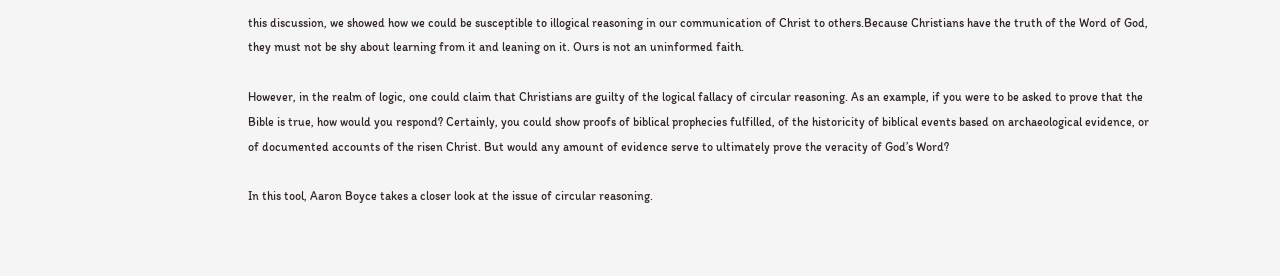this discussion, we showed how we could be susceptible to illogical reasoning in our communication of Christ to others.Because Christians have the truth of the Word of God, they must not be shy about learning from it and leaning on it. Ours is not an uninformed faith.

However, in the realm of logic, one could claim that Christians are guilty of the logical fallacy of circular reasoning. As an example, if you were to be asked to prove that the Bible is true, how would you respond? Certainly, you could show proofs of biblical prophecies fulfilled, of the historicity of biblical events based on archaeological evidence, or of documented accounts of the risen Christ. But would any amount of evidence serve to ultimately prove the veracity of God’s Word?

In this tool, Aaron Boyce takes a closer look at the issue of circular reasoning.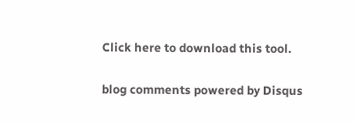Click here to download this tool.

blog comments powered by Disqus